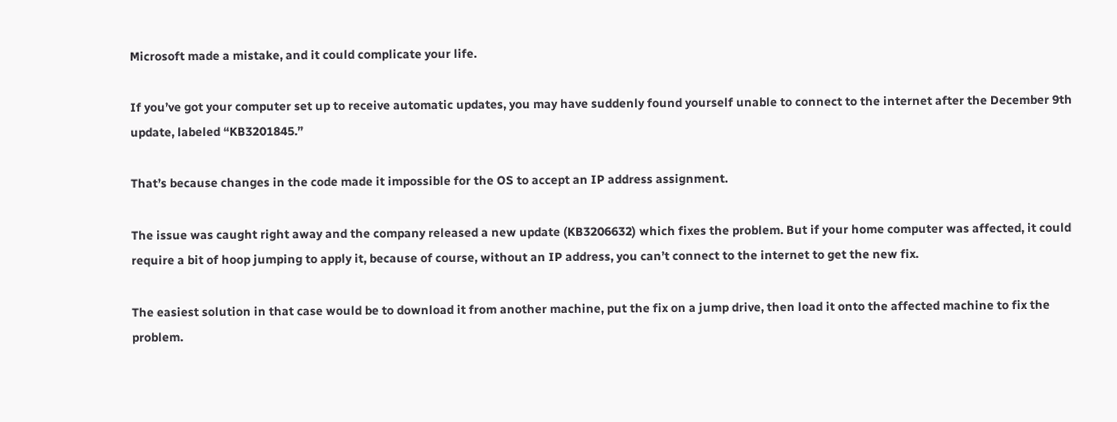Microsoft made a mistake, and it could complicate your life.

If you’ve got your computer set up to receive automatic updates, you may have suddenly found yourself unable to connect to the internet after the December 9th update, labeled “KB3201845.”

That’s because changes in the code made it impossible for the OS to accept an IP address assignment.

The issue was caught right away and the company released a new update (KB3206632) which fixes the problem. But if your home computer was affected, it could require a bit of hoop jumping to apply it, because of course, without an IP address, you can’t connect to the internet to get the new fix.

The easiest solution in that case would be to download it from another machine, put the fix on a jump drive, then load it onto the affected machine to fix the problem.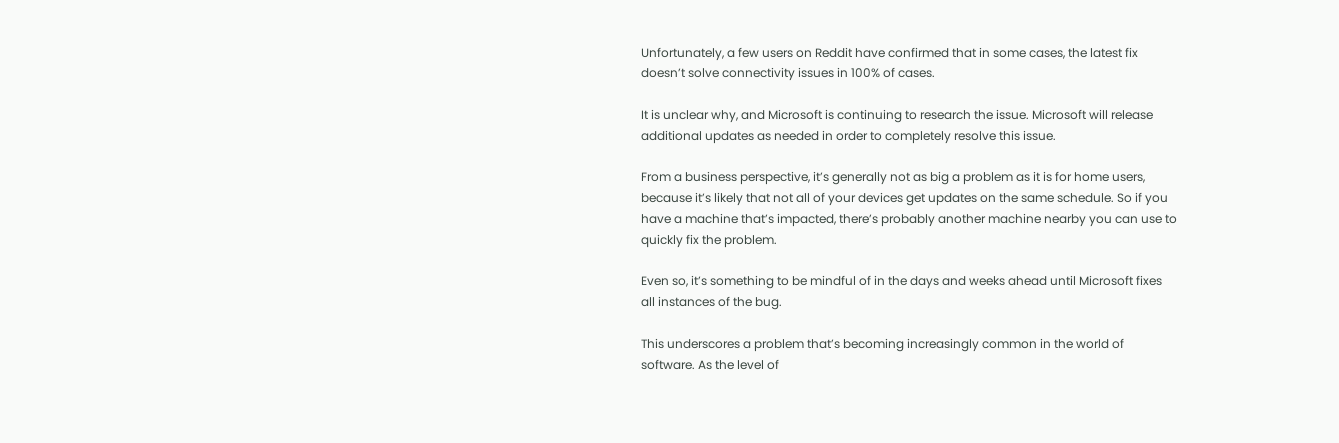Unfortunately, a few users on Reddit have confirmed that in some cases, the latest fix doesn’t solve connectivity issues in 100% of cases.

It is unclear why, and Microsoft is continuing to research the issue. Microsoft will release additional updates as needed in order to completely resolve this issue.

From a business perspective, it’s generally not as big a problem as it is for home users, because it’s likely that not all of your devices get updates on the same schedule. So if you have a machine that’s impacted, there’s probably another machine nearby you can use to quickly fix the problem.

Even so, it’s something to be mindful of in the days and weeks ahead until Microsoft fixes all instances of the bug.

This underscores a problem that’s becoming increasingly common in the world of software. As the level of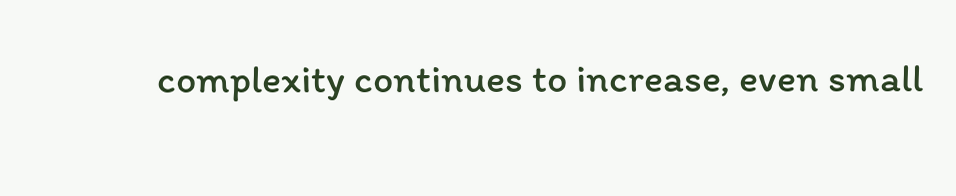complexity continues to increase, even small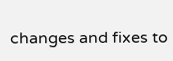changes and fixes to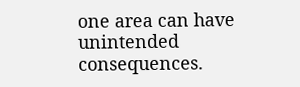one area can have unintended consequences.